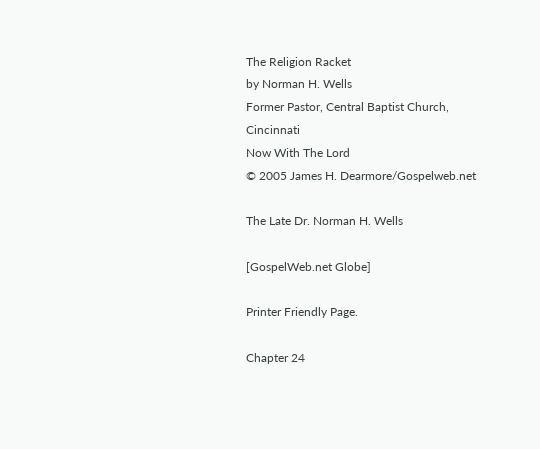The Religion Racket
by Norman H. Wells
Former Pastor, Central Baptist Church, Cincinnati
Now With The Lord
© 2005 James H. Dearmore/Gospelweb.net

The Late Dr. Norman H. Wells

[GospelWeb.net Globe]

Printer Friendly Page.

Chapter 24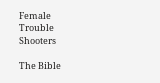Female Trouble Shooters

The Bible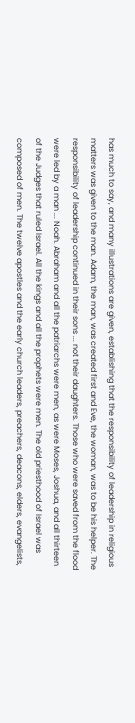has much to say, and many illustrations are given, establishing that the responsibility of leadership in religious matters was given to the man. Adam, the man, was created first and Eve, the woman, was to be his helper. The responsibility of leadership continued in their sons ... not their daughters. Those who were saved from the flood were led by a man ... Noah. Abraham and all the patriarchs were men, as were Moses, Joshua, and all thirteen of the Judges that ruled Israel. All the kings and all the prophets were men. The old priesthood of Israel was composed of men. The twelve apostles and the early church leaders, preachers, deacons, elders, evangelists,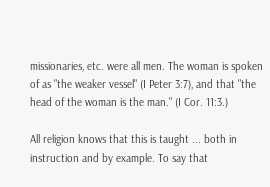missionaries, etc. were all men. The woman is spoken of as "the weaker vessel" (I Peter 3:7), and that "the head of the woman is the man." (I Cor. 11:3.)

All religion knows that this is taught ... both in instruction and by example. To say that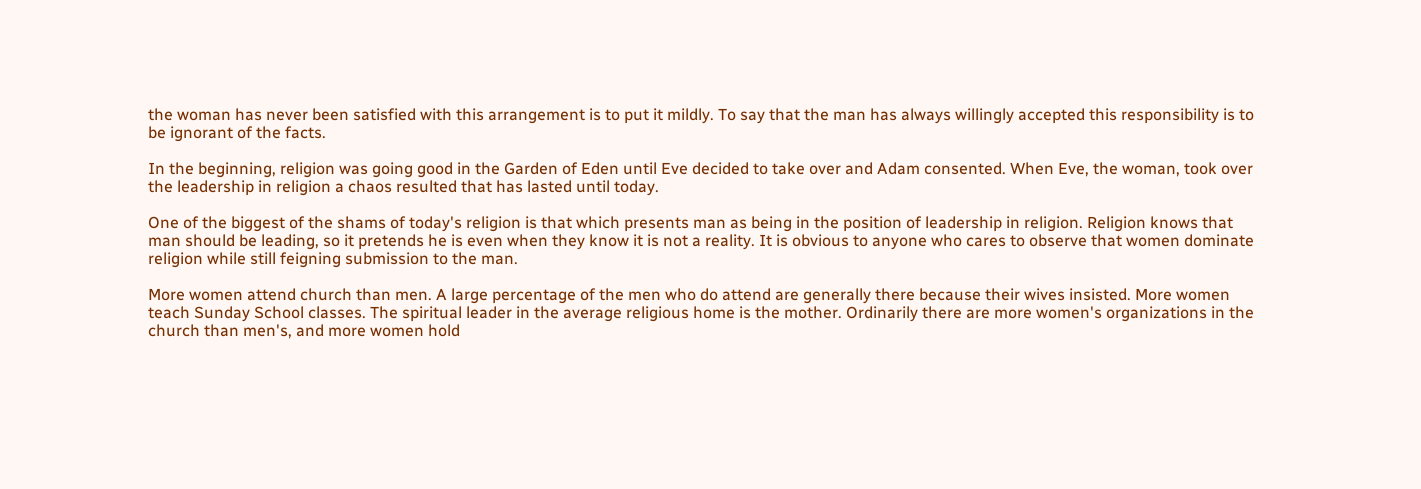the woman has never been satisfied with this arrangement is to put it mildly. To say that the man has always willingly accepted this responsibility is to be ignorant of the facts.

In the beginning, religion was going good in the Garden of Eden until Eve decided to take over and Adam consented. When Eve, the woman, took over the leadership in religion a chaos resulted that has lasted until today.

One of the biggest of the shams of today's religion is that which presents man as being in the position of leadership in religion. Religion knows that man should be leading, so it pretends he is even when they know it is not a reality. It is obvious to anyone who cares to observe that women dominate religion while still feigning submission to the man.

More women attend church than men. A large percentage of the men who do attend are generally there because their wives insisted. More women teach Sunday School classes. The spiritual leader in the average religious home is the mother. Ordinarily there are more women's organizations in the church than men's, and more women hold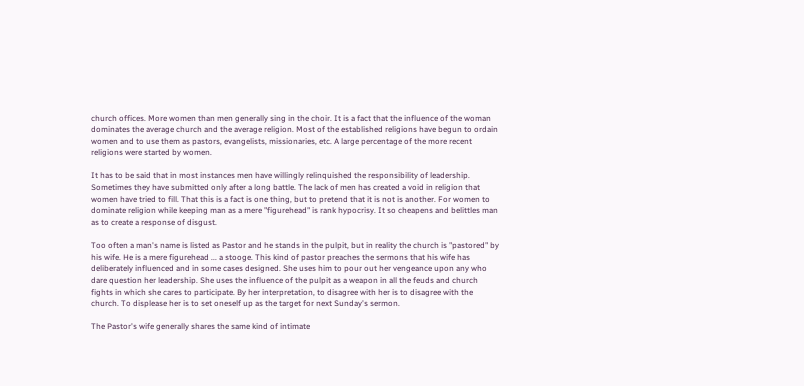church offices. More women than men generally sing in the choir. It is a fact that the influence of the woman dominates the average church and the average religion. Most of the established religions have begun to ordain women and to use them as pastors, evangelists, missionaries, etc. A large percentage of the more recent religions were started by women.

It has to be said that in most instances men have willingly relinquished the responsibility of leadership. Sometimes they have submitted only after a long battle. The lack of men has created a void in religion that women have tried to fill. That this is a fact is one thing, but to pretend that it is not is another. For women to dominate religion while keeping man as a mere "figurehead" is rank hypocrisy. It so cheapens and belittles man as to create a response of disgust.

Too often a man's name is listed as Pastor and he stands in the pulpit, but in reality the church is "pastored" by his wife. He is a mere figurehead ... a stooge. This kind of pastor preaches the sermons that his wife has deliberately influenced and in some cases designed. She uses him to pour out her vengeance upon any who dare question her leadership. She uses the influence of the pulpit as a weapon in all the feuds and church fights in which she cares to participate. By her interpretation, to disagree with her is to disagree with the church. To displease her is to set oneself up as the target for next Sunday's sermon.

The Pastor's wife generally shares the same kind of intimate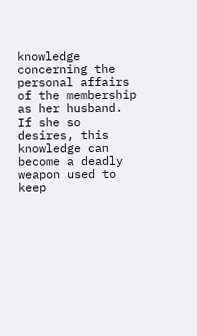knowledge concerning the personal affairs of the membership as her husband. If she so desires, this knowledge can become a deadly weapon used to keep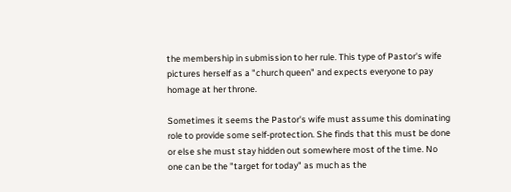the membership in submission to her rule. This type of Pastor's wife pictures herself as a "church queen" and expects everyone to pay homage at her throne.

Sometimes it seems the Pastor's wife must assume this dominating role to provide some self-protection. She finds that this must be done or else she must stay hidden out somewhere most of the time. No one can be the "target for today" as much as the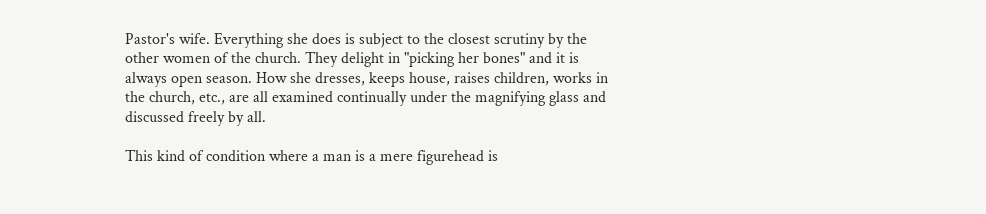Pastor's wife. Everything she does is subject to the closest scrutiny by the other women of the church. They delight in "picking her bones" and it is always open season. How she dresses, keeps house, raises children, works in the church, etc., are all examined continually under the magnifying glass and discussed freely by all.

This kind of condition where a man is a mere figurehead is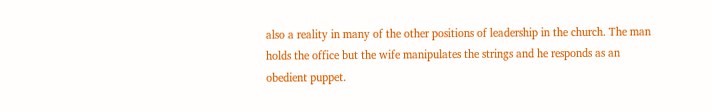also a reality in many of the other positions of leadership in the church. The man holds the office but the wife manipulates the strings and he responds as an obedient puppet.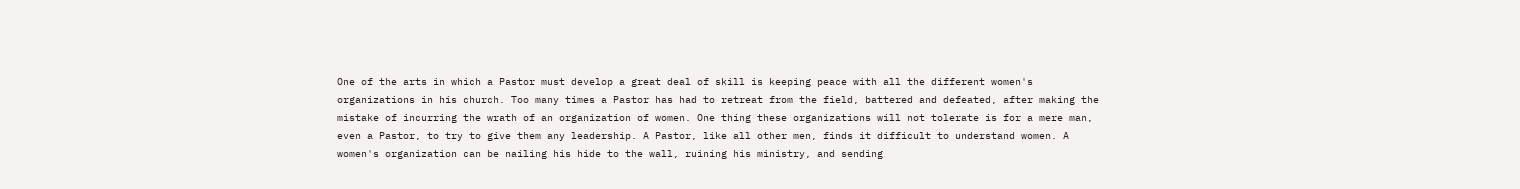One of the arts in which a Pastor must develop a great deal of skill is keeping peace with all the different women's organizations in his church. Too many times a Pastor has had to retreat from the field, battered and defeated, after making the mistake of incurring the wrath of an organization of women. One thing these organizations will not tolerate is for a mere man, even a Pastor, to try to give them any leadership. A Pastor, like all other men, finds it difficult to understand women. A women's organization can be nailing his hide to the wall, ruining his ministry, and sending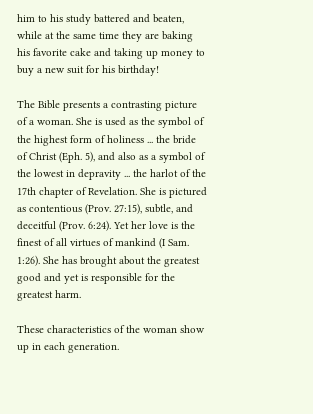him to his study battered and beaten, while at the same time they are baking his favorite cake and taking up money to buy a new suit for his birthday!

The Bible presents a contrasting picture of a woman. She is used as the symbol of the highest form of holiness ... the bride of Christ (Eph. 5), and also as a symbol of the lowest in depravity ... the harlot of the 17th chapter of Revelation. She is pictured as contentious (Prov. 27:15), subtle, and deceitful (Prov. 6:24). Yet her love is the finest of all virtues of mankind (I Sam. 1:26). She has brought about the greatest good and yet is responsible for the greatest harm.

These characteristics of the woman show up in each generation.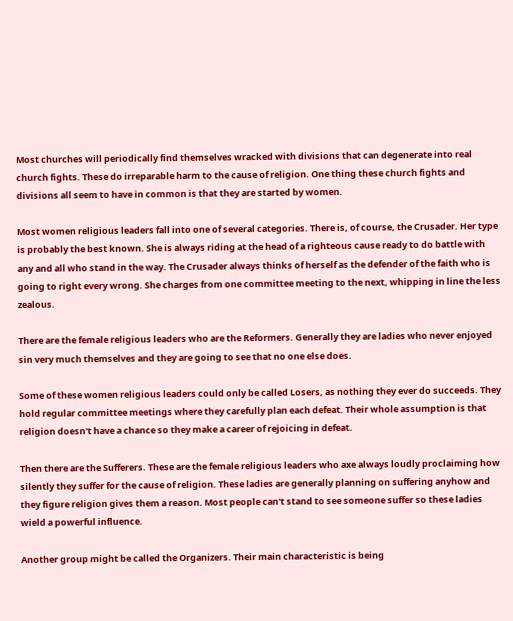Most churches will periodically find themselves wracked with divisions that can degenerate into real church fights. These do irreparable harm to the cause of religion. One thing these church fights and divisions all seem to have in common is that they are started by women.

Most women religious leaders fall into one of several categories. There is, of course, the Crusader. Her type is probably the best known. She is always riding at the head of a righteous cause ready to do battle with any and all who stand in the way. The Crusader always thinks of herself as the defender of the faith who is going to right every wrong. She charges from one committee meeting to the next, whipping in line the less zealous.

There are the female religious leaders who are the Reformers. Generally they are ladies who never enjoyed sin very much themselves and they are going to see that no one else does.

Some of these women religious leaders could only be called Losers, as nothing they ever do succeeds. They hold regular committee meetings where they carefully plan each defeat. Their whole assumption is that religion doesn't have a chance so they make a career of rejoicing in defeat.

Then there are the Sufferers. These are the female religious leaders who axe always loudly proclaiming how silently they suffer for the cause of religion. These ladies are generally planning on suffering anyhow and they figure religion gives them a reason. Most people can't stand to see someone suffer so these ladies wield a powerful influence.

Another group might be called the Organizers. Their main characteristic is being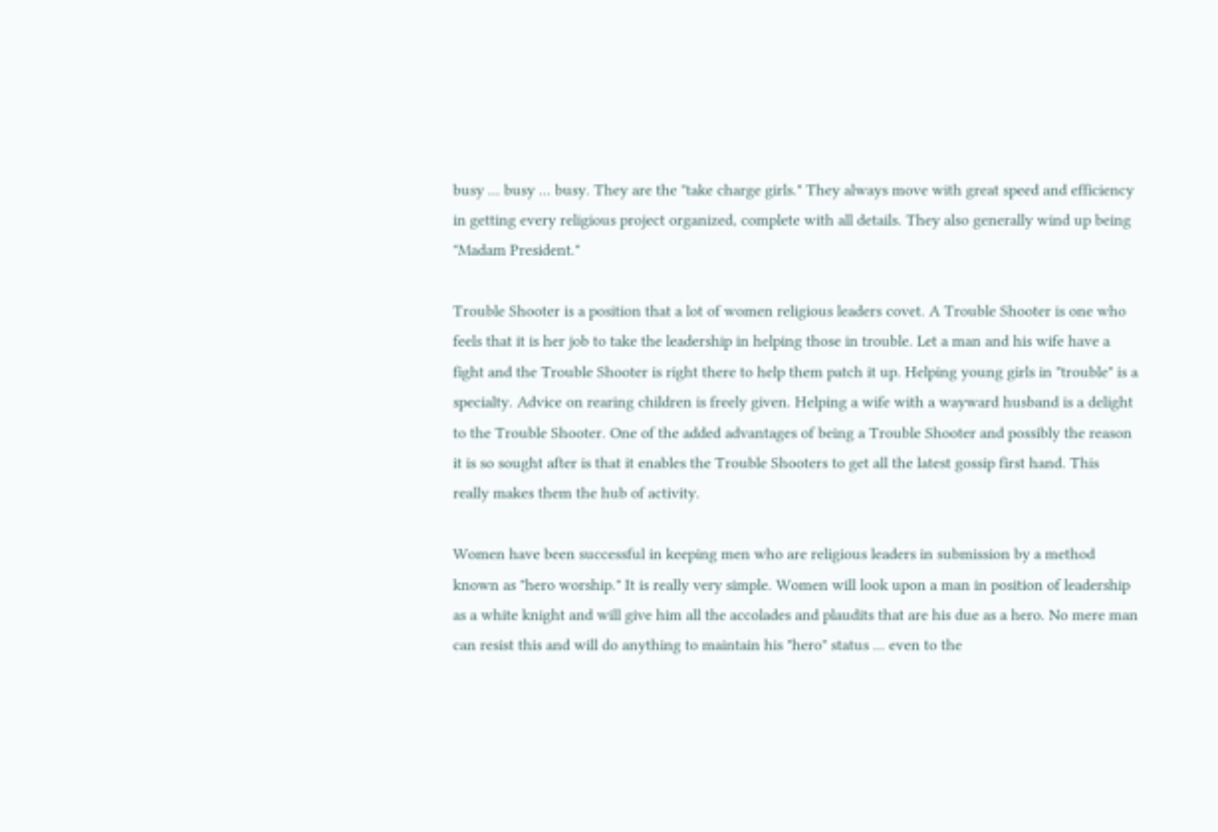busy ... busy ... busy. They are the "take charge girls." They always move with great speed and efficiency in getting every religious project organized, complete with all details. They also generally wind up being "Madam President."

Trouble Shooter is a position that a lot of women religious leaders covet. A Trouble Shooter is one who feels that it is her job to take the leadership in helping those in trouble. Let a man and his wife have a fight and the Trouble Shooter is right there to help them patch it up. Helping young girls in "trouble" is a specialty. Advice on rearing children is freely given. Helping a wife with a wayward husband is a delight to the Trouble Shooter. One of the added advantages of being a Trouble Shooter and possibly the reason it is so sought after is that it enables the Trouble Shooters to get all the latest gossip first hand. This really makes them the hub of activity.

Women have been successful in keeping men who are religious leaders in submission by a method known as "hero worship." It is really very simple. Women will look upon a man in position of leadership as a white knight and will give him all the accolades and plaudits that are his due as a hero. No mere man can resist this and will do anything to maintain his "hero" status ... even to the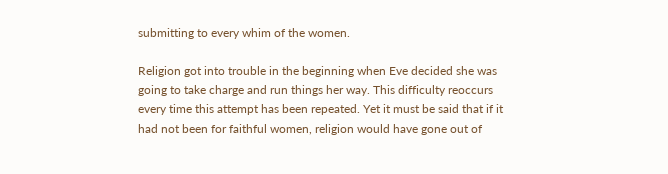submitting to every whim of the women.

Religion got into trouble in the beginning when Eve decided she was going to take charge and run things her way. This difficulty reoccurs every time this attempt has been repeated. Yet it must be said that if it had not been for faithful women, religion would have gone out of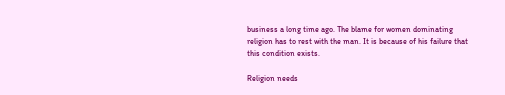business a long time ago. The blame for women dominating religion has to rest with the man. It is because of his failure that this condition exists.

Religion needs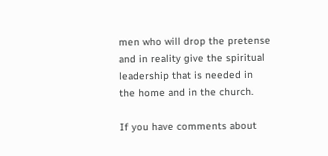men who will drop the pretense and in reality give the spiritual leadership that is needed in the home and in the church.

If you have comments about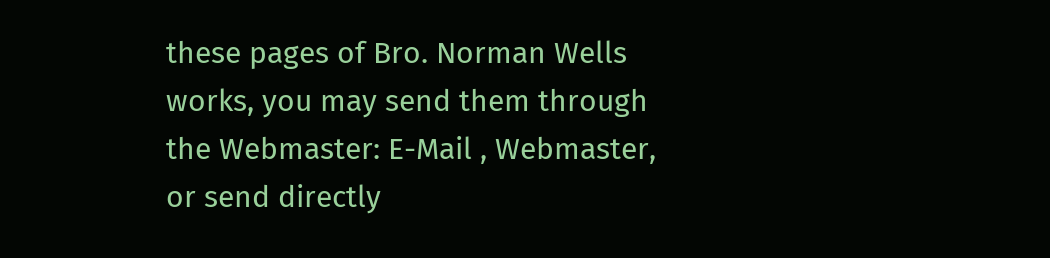these pages of Bro. Norman Wells works, you may send them through the Webmaster: E-Mail , Webmaster, or send directly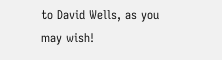to David Wells, as you may wish!